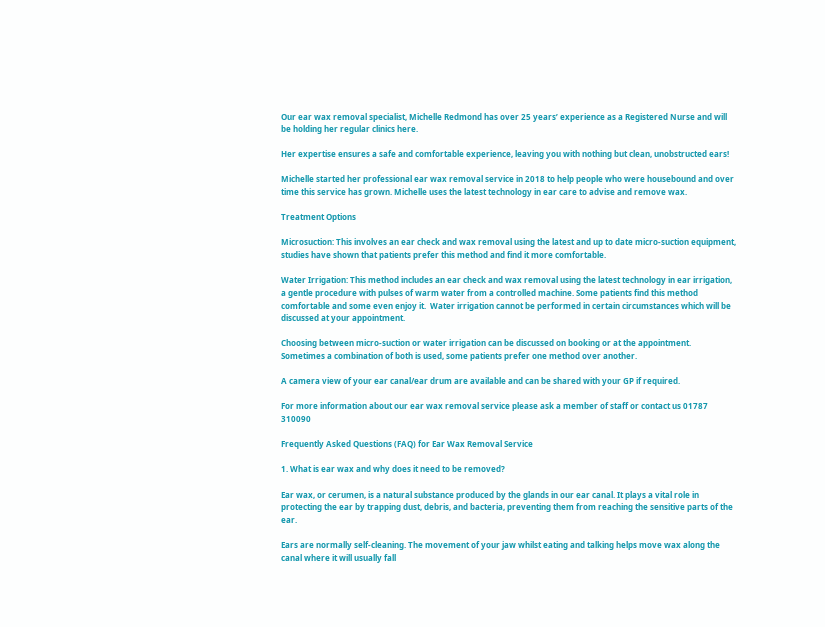Our ear wax removal specialist, Michelle Redmond has over 25 years’ experience as a Registered Nurse and will be holding her regular clinics here.

Her expertise ensures a safe and comfortable experience, leaving you with nothing but clean, unobstructed ears!

Michelle started her professional ear wax removal service in 2018 to help people who were housebound and over time this service has grown. Michelle uses the latest technology in ear care to advise and remove wax.

Treatment Options

Microsuction: This involves an ear check and wax removal using the latest and up to date micro-suction equipment, studies have shown that patients prefer this method and find it more comfortable.

Water Irrigation: This method includes an ear check and wax removal using the latest technology in ear irrigation, a gentle procedure with pulses of warm water from a controlled machine. Some patients find this method comfortable and some even enjoy it.  Water irrigation cannot be performed in certain circumstances which will be discussed at your appointment.

Choosing between micro-suction or water irrigation can be discussed on booking or at the appointment. Sometimes a combination of both is used, some patients prefer one method over another.

A camera view of your ear canal/ear drum are available and can be shared with your GP if required.

For more information about our ear wax removal service please ask a member of staff or contact us 01787 310090

Frequently Asked Questions (FAQ) for Ear Wax Removal Service

1. What is ear wax and why does it need to be removed?

Ear wax, or cerumen, is a natural substance produced by the glands in our ear canal. It plays a vital role in protecting the ear by trapping dust, debris, and bacteria, preventing them from reaching the sensitive parts of the ear.

Ears are normally self-cleaning. The movement of your jaw whilst eating and talking helps move wax along the canal where it will usually fall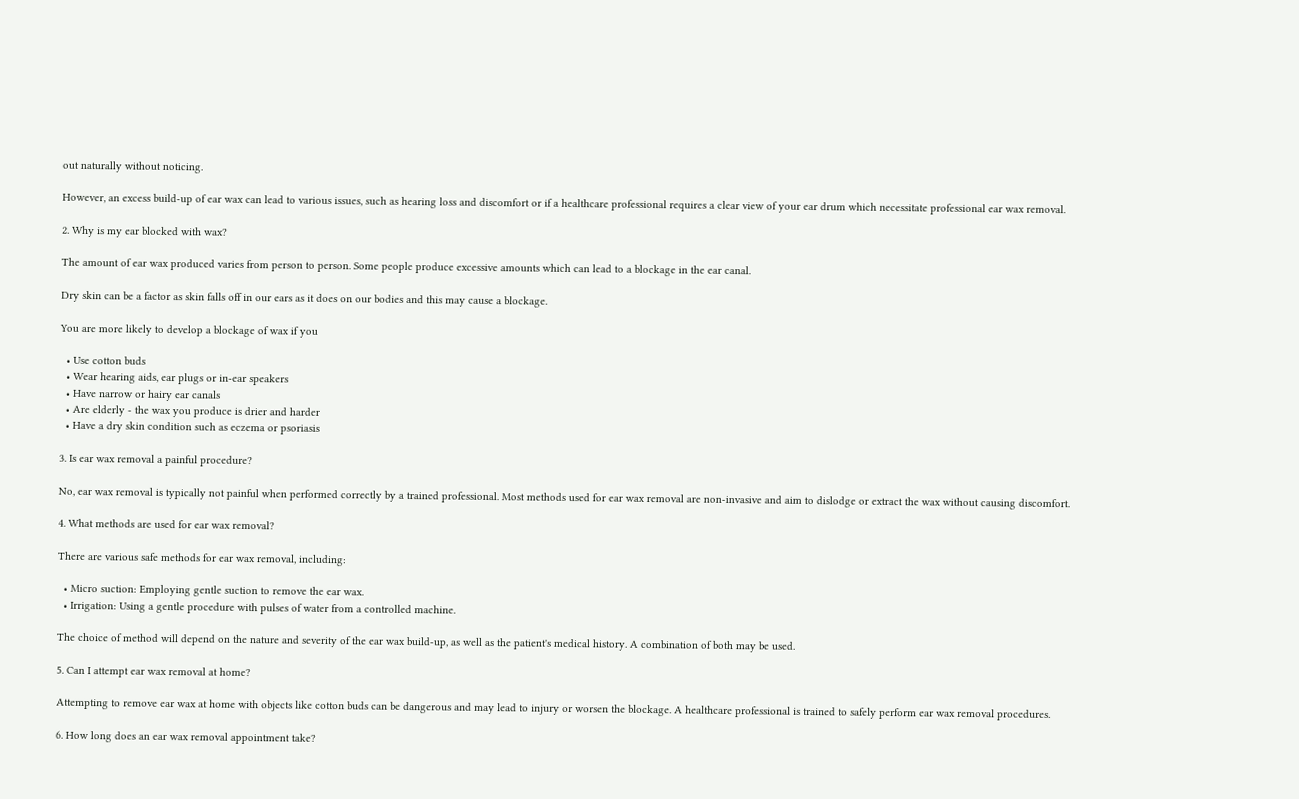out naturally without noticing.

However, an excess build-up of ear wax can lead to various issues, such as hearing loss and discomfort or if a healthcare professional requires a clear view of your ear drum which necessitate professional ear wax removal.

2. Why is my ear blocked with wax?

The amount of ear wax produced varies from person to person. Some people produce excessive amounts which can lead to a blockage in the ear canal.

Dry skin can be a factor as skin falls off in our ears as it does on our bodies and this may cause a blockage.

You are more likely to develop a blockage of wax if you

  • Use cotton buds
  • Wear hearing aids, ear plugs or in-ear speakers
  • Have narrow or hairy ear canals
  • Are elderly - the wax you produce is drier and harder
  • Have a dry skin condition such as eczema or psoriasis

3. Is ear wax removal a painful procedure?

No, ear wax removal is typically not painful when performed correctly by a trained professional. Most methods used for ear wax removal are non-invasive and aim to dislodge or extract the wax without causing discomfort.

4. What methods are used for ear wax removal?

There are various safe methods for ear wax removal, including:

  • Micro suction: Employing gentle suction to remove the ear wax.
  • Irrigation: Using a gentle procedure with pulses of water from a controlled machine.

The choice of method will depend on the nature and severity of the ear wax build-up, as well as the patient's medical history. A combination of both may be used.

5. Can I attempt ear wax removal at home?

Attempting to remove ear wax at home with objects like cotton buds can be dangerous and may lead to injury or worsen the blockage. A healthcare professional is trained to safely perform ear wax removal procedures.

6. How long does an ear wax removal appointment take?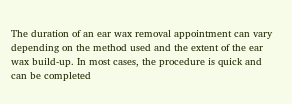The duration of an ear wax removal appointment can vary depending on the method used and the extent of the ear wax build-up. In most cases, the procedure is quick and can be completed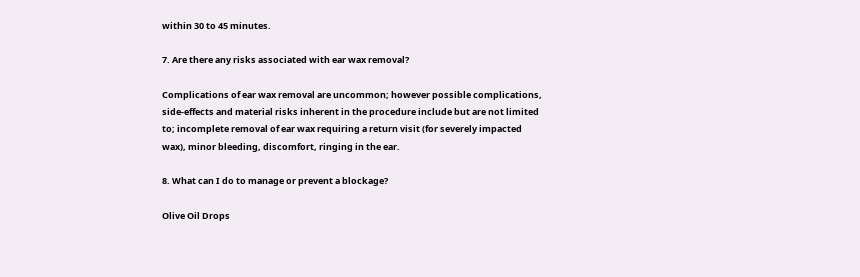within 30 to 45 minutes.

7. Are there any risks associated with ear wax removal?

Complications of ear wax removal are uncommon; however possible complications, side-effects and material risks inherent in the procedure include but are not limited to; incomplete removal of ear wax requiring a return visit (for severely impacted wax), minor bleeding, discomfort, ringing in the ear.

8. What can I do to manage or prevent a blockage?

Olive Oil Drops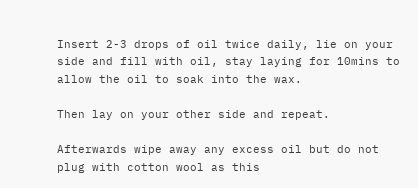Insert 2-3 drops of oil twice daily, lie on your side and fill with oil, stay laying for 10mins to allow the oil to soak into the wax.

Then lay on your other side and repeat.

Afterwards wipe away any excess oil but do not plug with cotton wool as this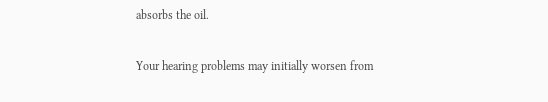absorbs the oil.

Your hearing problems may initially worsen from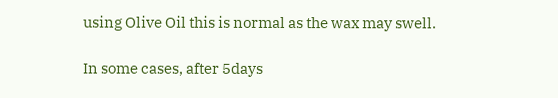using Olive Oil this is normal as the wax may swell.

In some cases, after 5days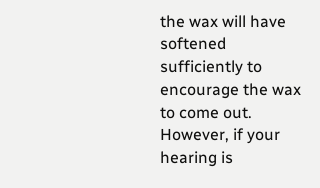the wax will have softened sufficiently to encourage the wax to come out. However, if your hearing is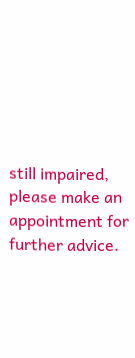still impaired, please make an appointment for further advice.